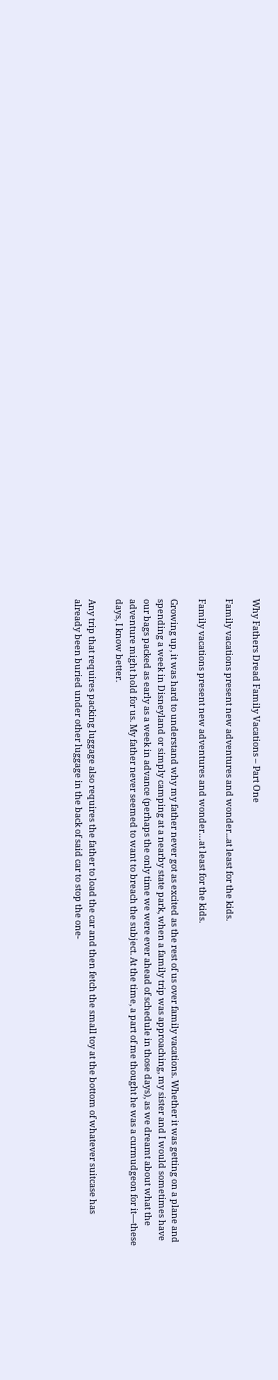Why Fathers Dread Family Vacations – Part One

Family vacations present new adventures and wonder...at least for the kids.

Family vacations present new adventures and wonder…at least for the kids.

Growing up, it was hard to understand why my father never got as excited as the rest of us over family vacations. Whether it was getting on a plane and spending a week in Disneyland or simply camping at a nearby state park, when a family trip was approaching, my sister and I would sometimes have our bags packed as early as a week in advance (perhaps the only time we were ever ahead of schedule in those days), as we dreamt about what the adventure might hold for us. My father never seemed to want to breach the subject. At the time, a part of me thought he was a curmudgeon for it—these days, I know better.

Any trip that requires packing luggage also requires the father to load the car and then fetch the small toy at the bottom of whatever suitcase has already been buried under other luggage in the back of said car to stop the one-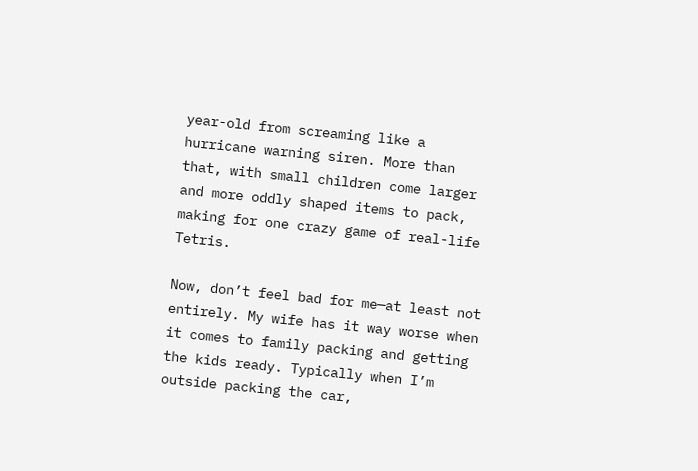year-old from screaming like a hurricane warning siren. More than that, with small children come larger and more oddly shaped items to pack, making for one crazy game of real-life Tetris.

Now, don’t feel bad for me—at least not entirely. My wife has it way worse when it comes to family packing and getting the kids ready. Typically when I’m outside packing the car,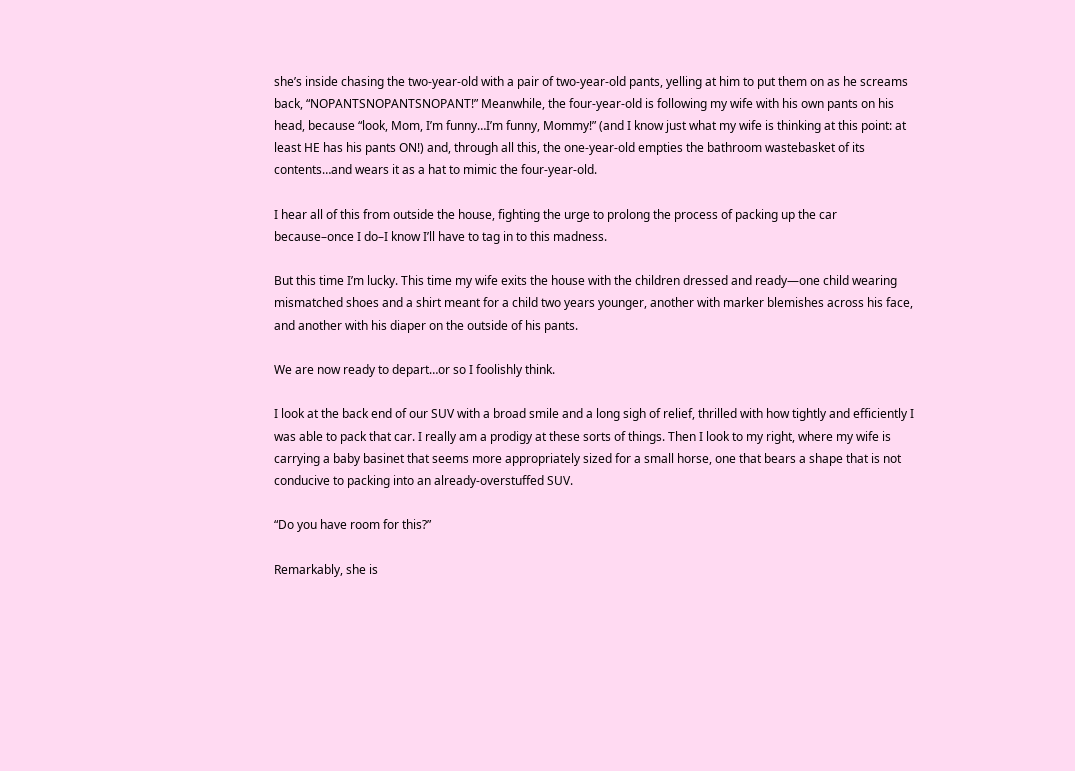she’s inside chasing the two-year-old with a pair of two-year-old pants, yelling at him to put them on as he screams back, “NOPANTSNOPANTSNOPANT!” Meanwhile, the four-year-old is following my wife with his own pants on his head, because “look, Mom, I’m funny…I’m funny, Mommy!” (and I know just what my wife is thinking at this point: at least HE has his pants ON!) and, through all this, the one-year-old empties the bathroom wastebasket of its contents…and wears it as a hat to mimic the four-year-old.

I hear all of this from outside the house, fighting the urge to prolong the process of packing up the car because–once I do–I know I’ll have to tag in to this madness.

But this time I’m lucky. This time my wife exits the house with the children dressed and ready—one child wearing mismatched shoes and a shirt meant for a child two years younger, another with marker blemishes across his face, and another with his diaper on the outside of his pants.

We are now ready to depart…or so I foolishly think.

I look at the back end of our SUV with a broad smile and a long sigh of relief, thrilled with how tightly and efficiently I was able to pack that car. I really am a prodigy at these sorts of things. Then I look to my right, where my wife is carrying a baby basinet that seems more appropriately sized for a small horse, one that bears a shape that is not conducive to packing into an already-overstuffed SUV.

“Do you have room for this?”

Remarkably, she is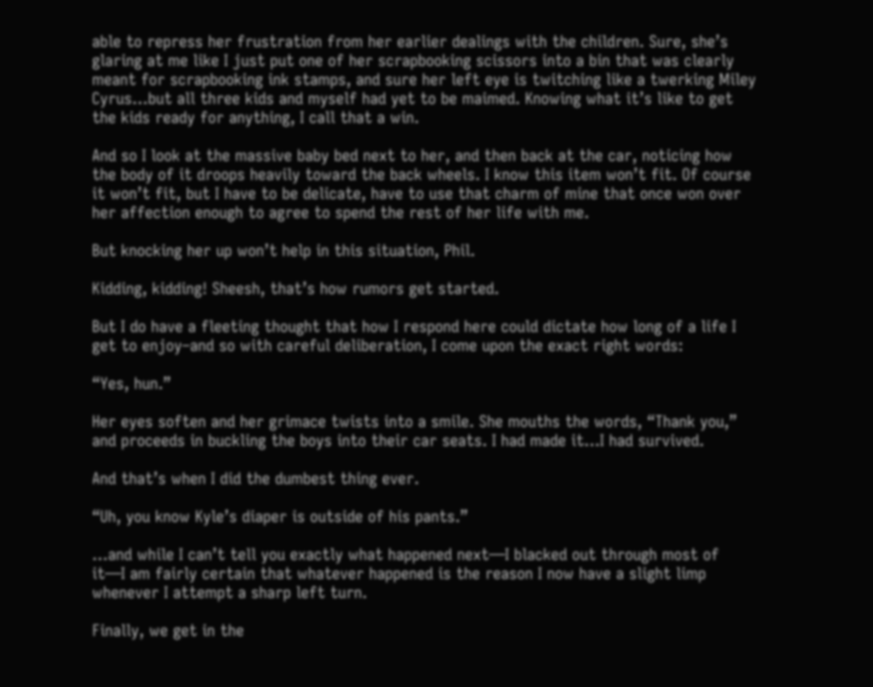able to repress her frustration from her earlier dealings with the children. Sure, she’s glaring at me like I just put one of her scrapbooking scissors into a bin that was clearly meant for scrapbooking ink stamps, and sure her left eye is twitching like a twerking Miley Cyrus…but all three kids and myself had yet to be maimed. Knowing what it’s like to get the kids ready for anything, I call that a win.

And so I look at the massive baby bed next to her, and then back at the car, noticing how the body of it droops heavily toward the back wheels. I know this item won’t fit. Of course it won’t fit, but I have to be delicate, have to use that charm of mine that once won over her affection enough to agree to spend the rest of her life with me.

But knocking her up won’t help in this situation, Phil.

Kidding, kidding! Sheesh, that’s how rumors get started.

But I do have a fleeting thought that how I respond here could dictate how long of a life I get to enjoy–and so with careful deliberation, I come upon the exact right words:

“Yes, hun.”

Her eyes soften and her grimace twists into a smile. She mouths the words, “Thank you,” and proceeds in buckling the boys into their car seats. I had made it…I had survived.

And that’s when I did the dumbest thing ever.

“Uh, you know Kyle’s diaper is outside of his pants.”

…and while I can’t tell you exactly what happened next—I blacked out through most of it—I am fairly certain that whatever happened is the reason I now have a slight limp whenever I attempt a sharp left turn.

Finally, we get in the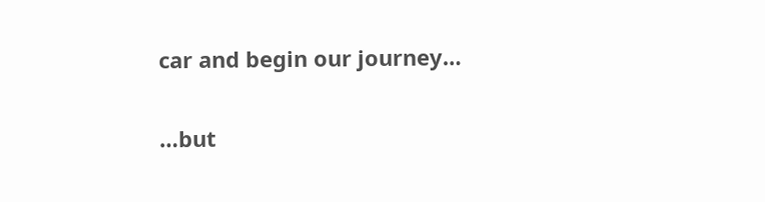car and begin our journey…

…but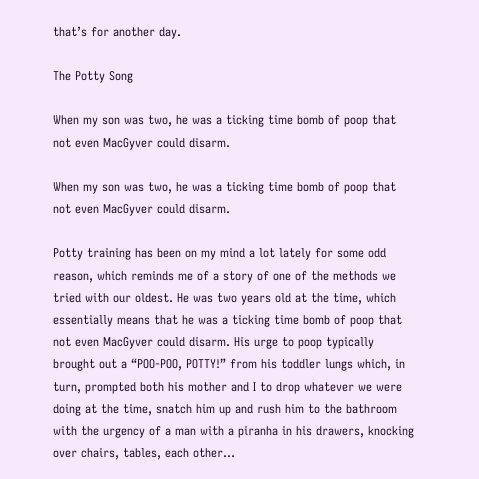that’s for another day.

The Potty Song

When my son was two, he was a ticking time bomb of poop that not even MacGyver could disarm.

When my son was two, he was a ticking time bomb of poop that not even MacGyver could disarm.

Potty training has been on my mind a lot lately for some odd reason, which reminds me of a story of one of the methods we tried with our oldest. He was two years old at the time, which essentially means that he was a ticking time bomb of poop that not even MacGyver could disarm. His urge to poop typically brought out a “POO-POO, POTTY!” from his toddler lungs which, in turn, prompted both his mother and I to drop whatever we were doing at the time, snatch him up and rush him to the bathroom with the urgency of a man with a piranha in his drawers, knocking over chairs, tables, each other…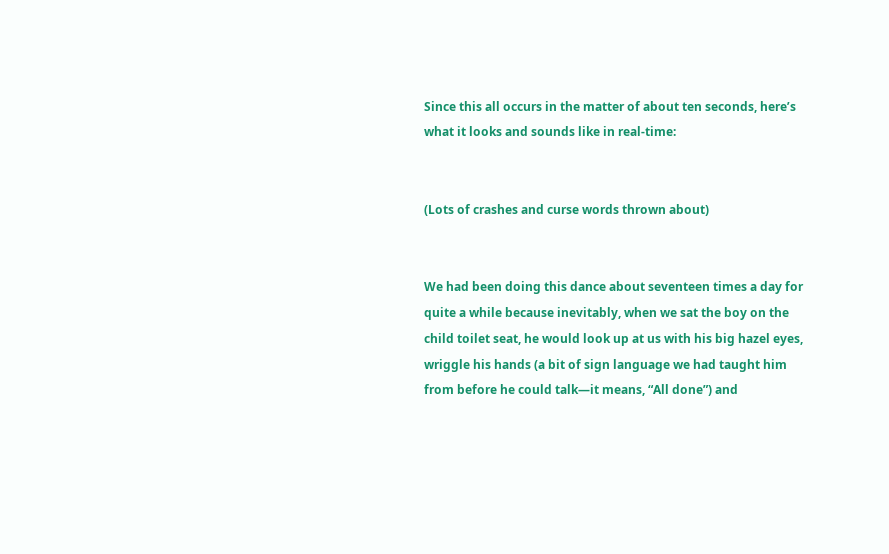Since this all occurs in the matter of about ten seconds, here’s what it looks and sounds like in real-time:


(Lots of crashes and curse words thrown about)


We had been doing this dance about seventeen times a day for quite a while because inevitably, when we sat the boy on the child toilet seat, he would look up at us with his big hazel eyes, wriggle his hands (a bit of sign language we had taught him from before he could talk—it means, “All done”) and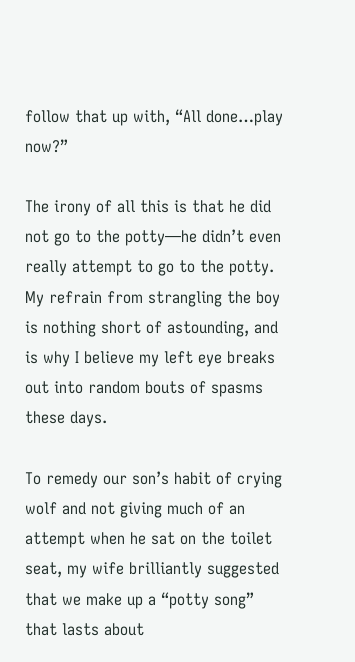follow that up with, “All done…play now?”

The irony of all this is that he did not go to the potty—he didn’t even really attempt to go to the potty. My refrain from strangling the boy is nothing short of astounding, and is why I believe my left eye breaks out into random bouts of spasms these days.

To remedy our son’s habit of crying wolf and not giving much of an attempt when he sat on the toilet seat, my wife brilliantly suggested that we make up a “potty song” that lasts about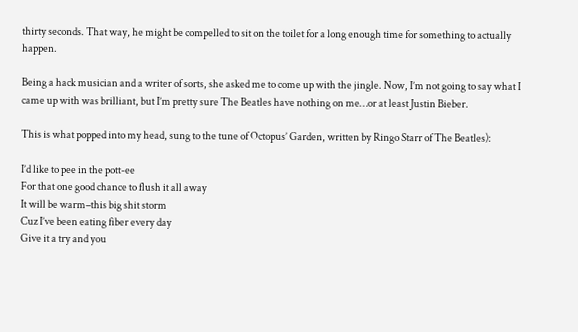thirty seconds. That way, he might be compelled to sit on the toilet for a long enough time for something to actually happen.

Being a hack musician and a writer of sorts, she asked me to come up with the jingle. Now, I’m not going to say what I came up with was brilliant, but I’m pretty sure The Beatles have nothing on me…or at least Justin Bieber.

This is what popped into my head, sung to the tune of Octopus’ Garden, written by Ringo Starr of The Beatles):

I’d like to pee in the pott-ee
For that one good chance to flush it all away
It will be warm–this big shit storm
Cuz I’ve been eating fiber every day
Give it a try and you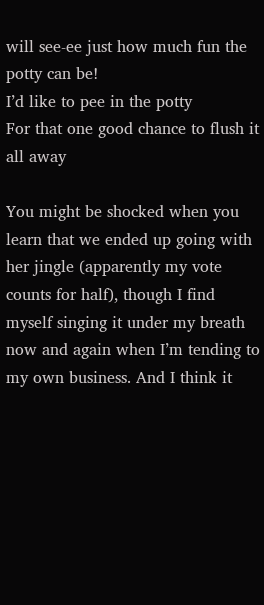will see-ee just how much fun the potty can be!
I’d like to pee in the potty
For that one good chance to flush it all away

You might be shocked when you learn that we ended up going with her jingle (apparently my vote counts for half), though I find myself singing it under my breath now and again when I’m tending to my own business. And I think it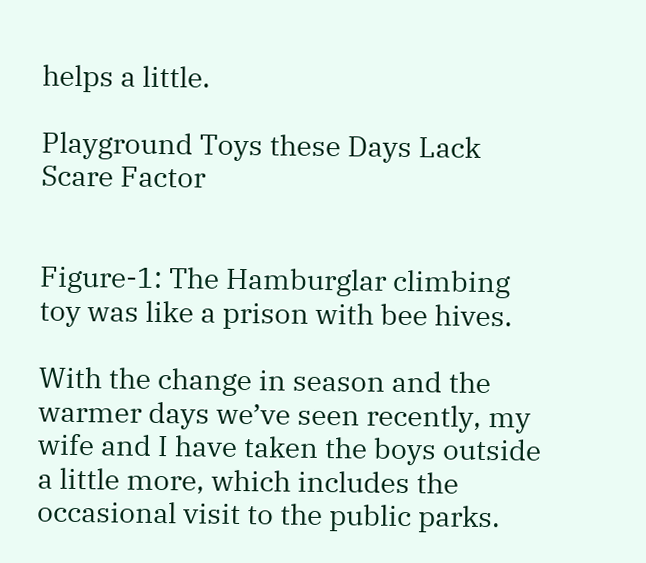helps a little.

Playground Toys these Days Lack Scare Factor


Figure-1: The Hamburglar climbing toy was like a prison with bee hives.

With the change in season and the warmer days we’ve seen recently, my wife and I have taken the boys outside a little more, which includes the occasional visit to the public parks.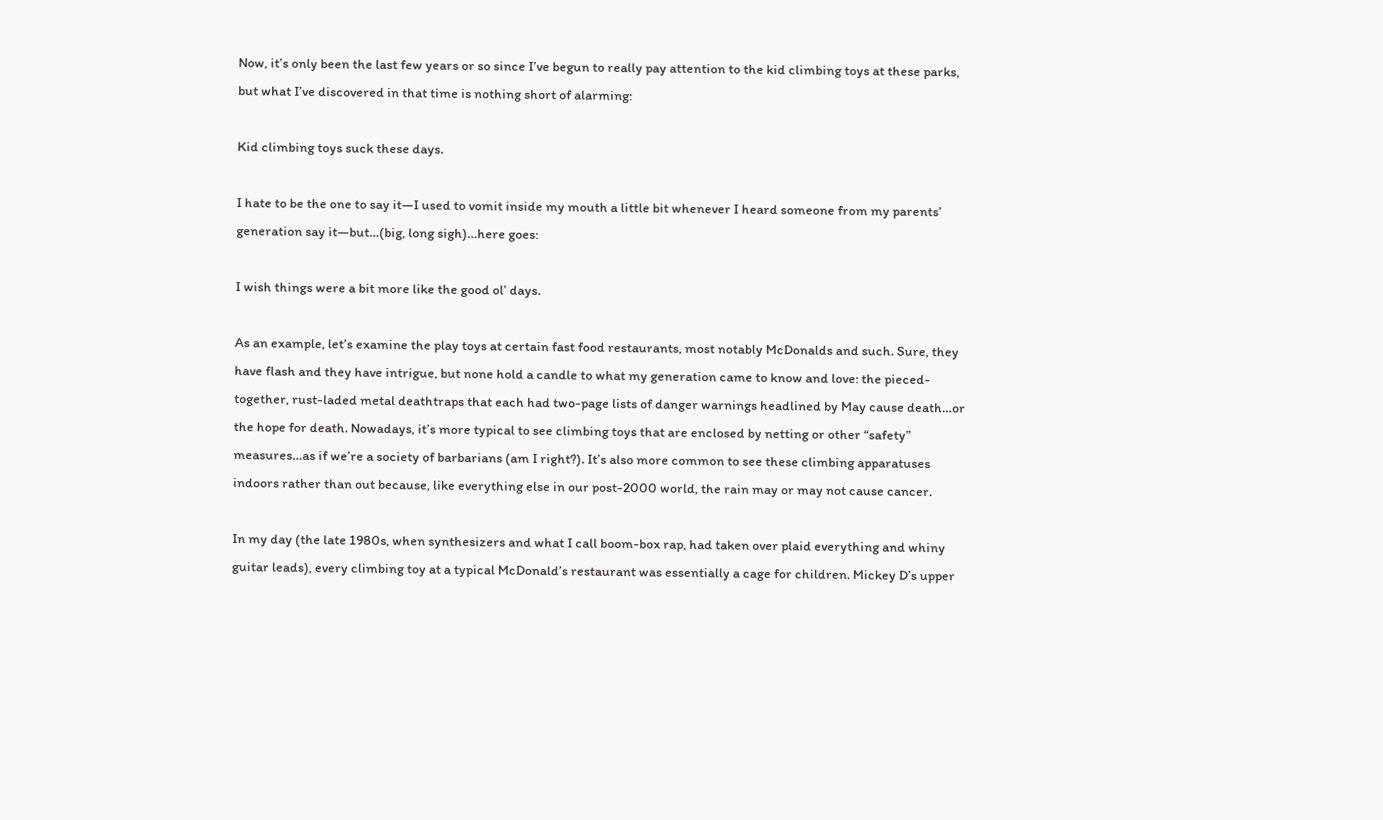Now, it’s only been the last few years or so since I’ve begun to really pay attention to the kid climbing toys at these parks, but what I’ve discovered in that time is nothing short of alarming:

Kid climbing toys suck these days.

I hate to be the one to say it—I used to vomit inside my mouth a little bit whenever I heard someone from my parents’ generation say it—but…(big, long sigh)…here goes:

I wish things were a bit more like the good ol’ days.

As an example, let’s examine the play toys at certain fast food restaurants, most notably McDonalds and such. Sure, they have flash and they have intrigue, but none hold a candle to what my generation came to know and love: the pieced-together, rust-laded metal deathtraps that each had two-page lists of danger warnings headlined by May cause death…or the hope for death. Nowadays, it’s more typical to see climbing toys that are enclosed by netting or other “safety” measures…as if we’re a society of barbarians (am I right?). It’s also more common to see these climbing apparatuses indoors rather than out because, like everything else in our post-2000 world, the rain may or may not cause cancer.

In my day (the late 1980s, when synthesizers and what I call boom-box rap, had taken over plaid everything and whiny guitar leads), every climbing toy at a typical McDonald’s restaurant was essentially a cage for children. Mickey D’s upper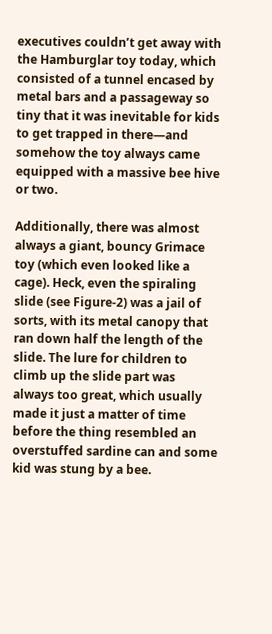executives couldn’t get away with the Hamburglar toy today, which consisted of a tunnel encased by metal bars and a passageway so tiny that it was inevitable for kids to get trapped in there—and somehow the toy always came equipped with a massive bee hive or two.

Additionally, there was almost always a giant, bouncy Grimace toy (which even looked like a cage). Heck, even the spiraling slide (see Figure-2) was a jail of sorts, with its metal canopy that ran down half the length of the slide. The lure for children to climb up the slide part was always too great, which usually made it just a matter of time before the thing resembled an overstuffed sardine can and some kid was stung by a bee.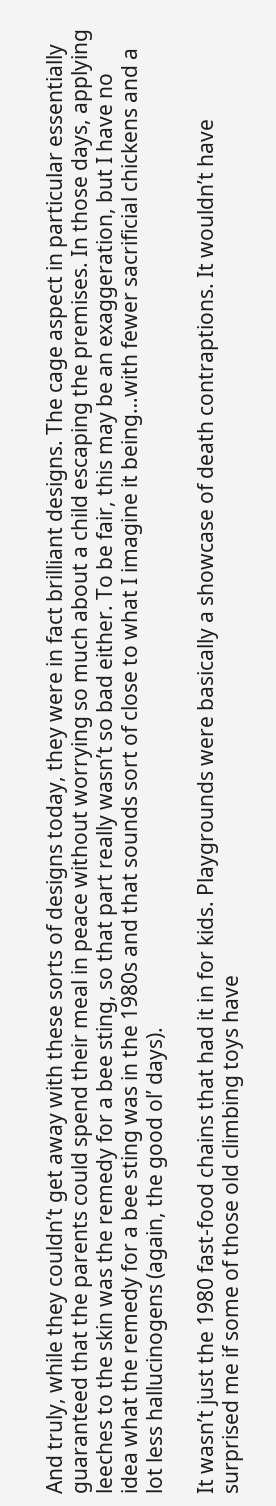And truly, while they couldn’t get away with these sorts of designs today, they were in fact brilliant designs. The cage aspect in particular essentially guaranteed that the parents could spend their meal in peace without worrying so much about a child escaping the premises. In those days, applying leeches to the skin was the remedy for a bee sting, so that part really wasn’t so bad either. To be fair, this may be an exaggeration, but I have no idea what the remedy for a bee sting was in the 1980s and that sounds sort of close to what I imagine it being…with fewer sacrificial chickens and a lot less hallucinogens (again, the good ol’ days).

It wasn’t just the 1980 fast-food chains that had it in for kids. Playgrounds were basically a showcase of death contraptions. It wouldn’t have surprised me if some of those old climbing toys have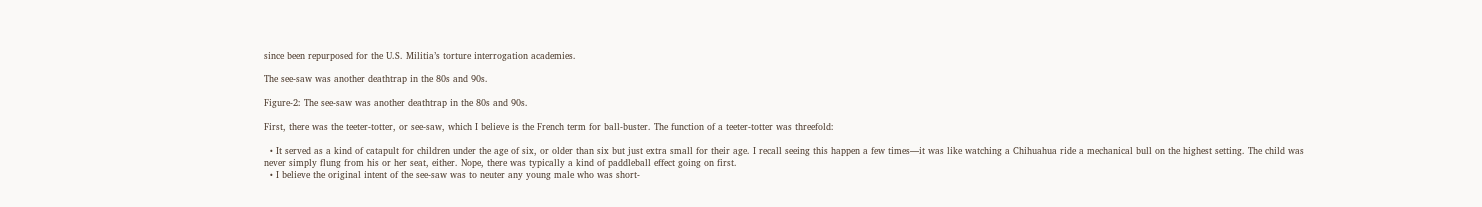since been repurposed for the U.S. Militia’s torture interrogation academies.

The see-saw was another deathtrap in the 80s and 90s.

Figure-2: The see-saw was another deathtrap in the 80s and 90s.

First, there was the teeter-totter, or see-saw, which I believe is the French term for ball-buster. The function of a teeter-totter was threefold:

  • It served as a kind of catapult for children under the age of six, or older than six but just extra small for their age. I recall seeing this happen a few times—it was like watching a Chihuahua ride a mechanical bull on the highest setting. The child was never simply flung from his or her seat, either. Nope, there was typically a kind of paddleball effect going on first.
  • I believe the original intent of the see-saw was to neuter any young male who was short-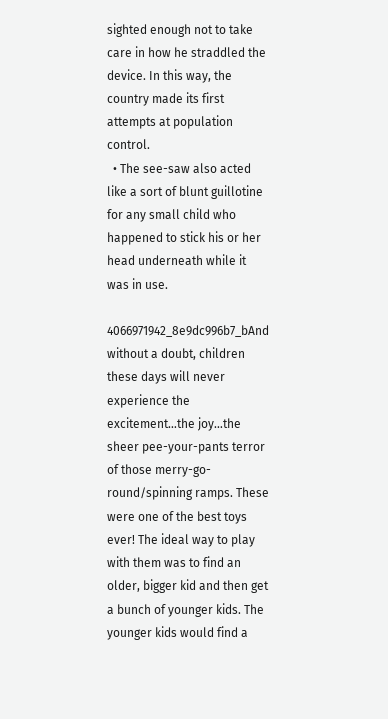sighted enough not to take care in how he straddled the device. In this way, the country made its first attempts at population control.
  • The see-saw also acted like a sort of blunt guillotine for any small child who happened to stick his or her head underneath while it was in use.

4066971942_8e9dc996b7_bAnd without a doubt, children these days will never experience the excitement…the joy…the sheer pee-your-pants terror of those merry-go-round/spinning ramps. These were one of the best toys ever! The ideal way to play with them was to find an older, bigger kid and then get a bunch of younger kids. The younger kids would find a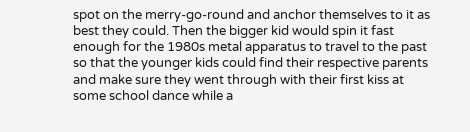spot on the merry-go-round and anchor themselves to it as best they could. Then the bigger kid would spin it fast enough for the 1980s metal apparatus to travel to the past so that the younger kids could find their respective parents and make sure they went through with their first kiss at some school dance while a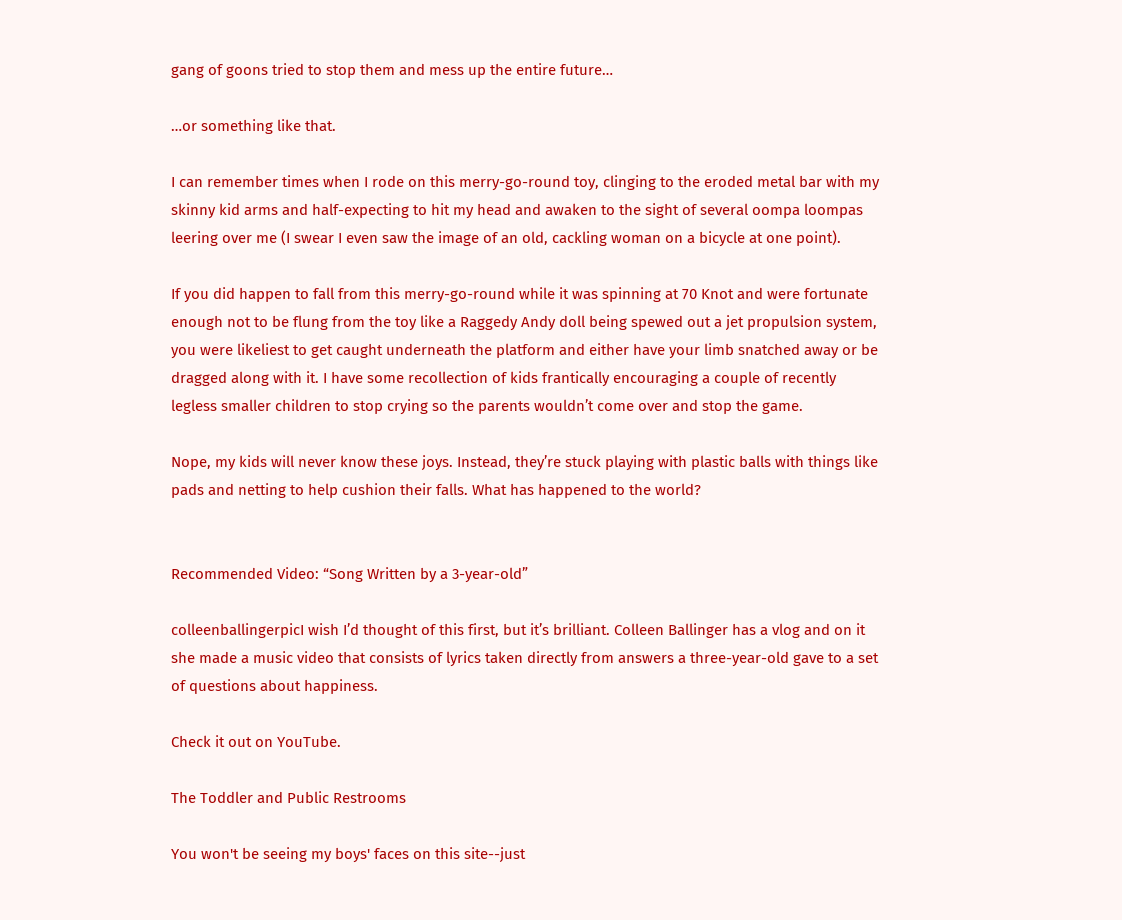gang of goons tried to stop them and mess up the entire future…

…or something like that.

I can remember times when I rode on this merry-go-round toy, clinging to the eroded metal bar with my skinny kid arms and half-expecting to hit my head and awaken to the sight of several oompa loompas leering over me (I swear I even saw the image of an old, cackling woman on a bicycle at one point).

If you did happen to fall from this merry-go-round while it was spinning at 70 Knot and were fortunate enough not to be flung from the toy like a Raggedy Andy doll being spewed out a jet propulsion system, you were likeliest to get caught underneath the platform and either have your limb snatched away or be dragged along with it. I have some recollection of kids frantically encouraging a couple of recently legless smaller children to stop crying so the parents wouldn’t come over and stop the game.

Nope, my kids will never know these joys. Instead, they’re stuck playing with plastic balls with things like pads and netting to help cushion their falls. What has happened to the world?


Recommended Video: “Song Written by a 3-year-old”

colleenballingerpicI wish I’d thought of this first, but it’s brilliant. Colleen Ballinger has a vlog and on it she made a music video that consists of lyrics taken directly from answers a three-year-old gave to a set of questions about happiness.

Check it out on YouTube.

The Toddler and Public Restrooms

You won't be seeing my boys' faces on this site--just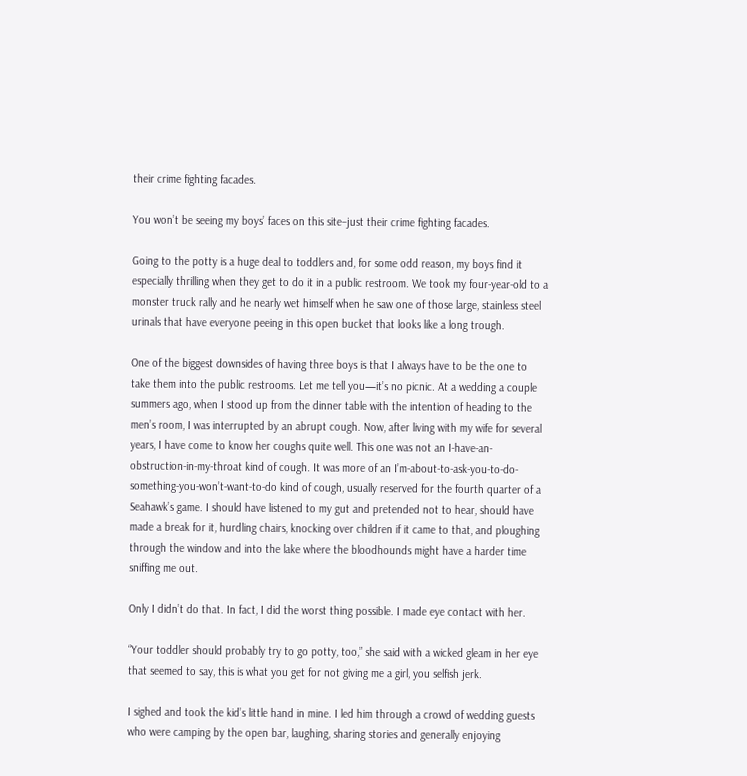their crime fighting facades.

You won’t be seeing my boys’ faces on this site–just their crime fighting facades.

Going to the potty is a huge deal to toddlers and, for some odd reason, my boys find it especially thrilling when they get to do it in a public restroom. We took my four-year-old to a monster truck rally and he nearly wet himself when he saw one of those large, stainless steel urinals that have everyone peeing in this open bucket that looks like a long trough.

One of the biggest downsides of having three boys is that I always have to be the one to take them into the public restrooms. Let me tell you—it’s no picnic. At a wedding a couple summers ago, when I stood up from the dinner table with the intention of heading to the men’s room, I was interrupted by an abrupt cough. Now, after living with my wife for several years, I have come to know her coughs quite well. This one was not an I-have-an-obstruction-in-my-throat kind of cough. It was more of an I’m-about-to-ask-you-to-do-something-you-won’t-want-to-do kind of cough, usually reserved for the fourth quarter of a Seahawk’s game. I should have listened to my gut and pretended not to hear, should have made a break for it, hurdling chairs, knocking over children if it came to that, and ploughing through the window and into the lake where the bloodhounds might have a harder time sniffing me out.

Only I didn’t do that. In fact, I did the worst thing possible. I made eye contact with her.

“Your toddler should probably try to go potty, too,” she said with a wicked gleam in her eye that seemed to say, this is what you get for not giving me a girl, you selfish jerk.

I sighed and took the kid’s little hand in mine. I led him through a crowd of wedding guests who were camping by the open bar, laughing, sharing stories and generally enjoying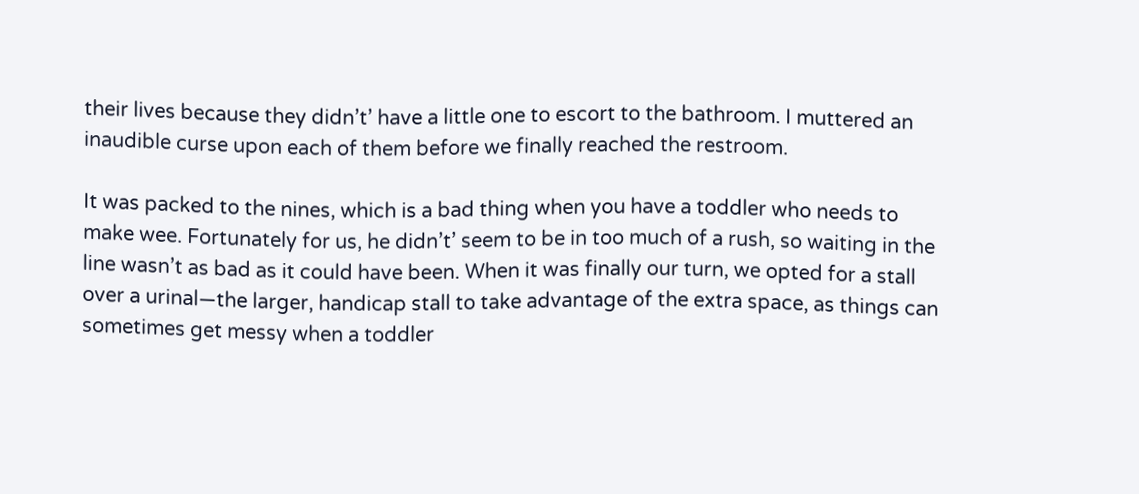their lives because they didn’t’ have a little one to escort to the bathroom. I muttered an inaudible curse upon each of them before we finally reached the restroom.

It was packed to the nines, which is a bad thing when you have a toddler who needs to make wee. Fortunately for us, he didn’t’ seem to be in too much of a rush, so waiting in the line wasn’t as bad as it could have been. When it was finally our turn, we opted for a stall over a urinal—the larger, handicap stall to take advantage of the extra space, as things can sometimes get messy when a toddler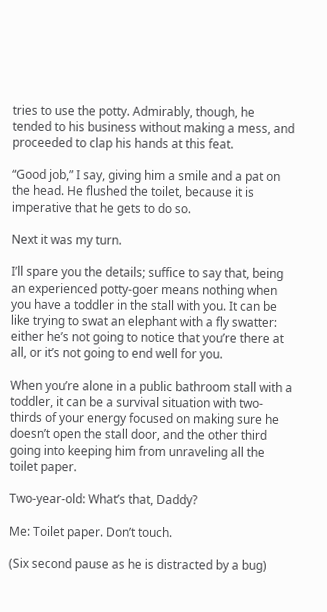tries to use the potty. Admirably, though, he tended to his business without making a mess, and proceeded to clap his hands at this feat.

“Good job,” I say, giving him a smile and a pat on the head. He flushed the toilet, because it is imperative that he gets to do so.

Next it was my turn.

I’ll spare you the details; suffice to say that, being an experienced potty-goer means nothing when you have a toddler in the stall with you. It can be like trying to swat an elephant with a fly swatter: either he’s not going to notice that you’re there at all, or it’s not going to end well for you.

When you’re alone in a public bathroom stall with a toddler, it can be a survival situation with two-thirds of your energy focused on making sure he doesn’t open the stall door, and the other third going into keeping him from unraveling all the toilet paper.

Two-year-old: What’s that, Daddy?

Me: Toilet paper. Don’t touch.

(Six second pause as he is distracted by a bug)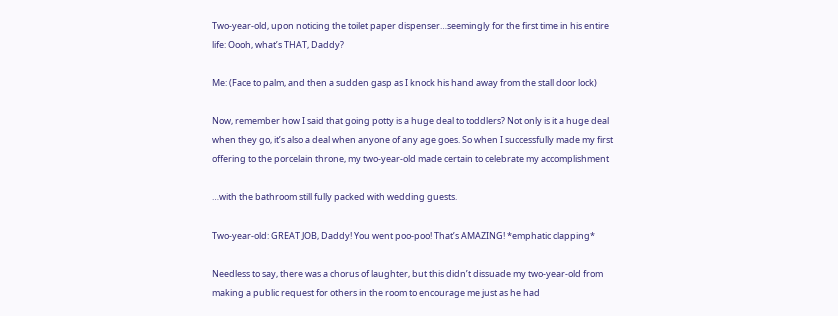Two-year-old, upon noticing the toilet paper dispenser…seemingly for the first time in his entire life: Oooh, what’s THAT, Daddy?

Me: (Face to palm, and then a sudden gasp as I knock his hand away from the stall door lock)

Now, remember how I said that going potty is a huge deal to toddlers? Not only is it a huge deal when they go, it’s also a deal when anyone of any age goes. So when I successfully made my first offering to the porcelain throne, my two-year-old made certain to celebrate my accomplishment

…with the bathroom still fully packed with wedding guests.

Two-year-old: GREAT JOB, Daddy! You went poo-poo! That’s AMAZING! *emphatic clapping*

Needless to say, there was a chorus of laughter, but this didn’t dissuade my two-year-old from making a public request for others in the room to encourage me just as he had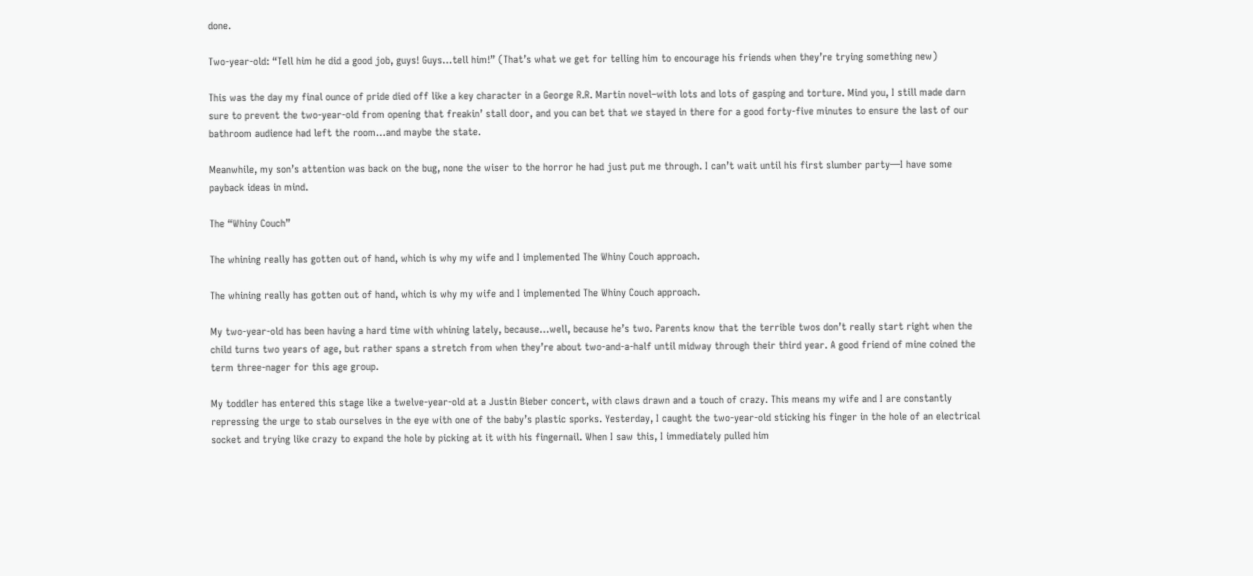done.

Two-year-old: “Tell him he did a good job, guys! Guys…tell him!” (That’s what we get for telling him to encourage his friends when they’re trying something new)

This was the day my final ounce of pride died off like a key character in a George R.R. Martin novel–with lots and lots of gasping and torture. Mind you, I still made darn sure to prevent the two-year-old from opening that freakin’ stall door, and you can bet that we stayed in there for a good forty-five minutes to ensure the last of our bathroom audience had left the room…and maybe the state.

Meanwhile, my son’s attention was back on the bug, none the wiser to the horror he had just put me through. I can’t wait until his first slumber party—I have some payback ideas in mind.

The “Whiny Couch”

The whining really has gotten out of hand, which is why my wife and I implemented The Whiny Couch approach.

The whining really has gotten out of hand, which is why my wife and I implemented The Whiny Couch approach.

My two-year-old has been having a hard time with whining lately, because…well, because he’s two. Parents know that the terrible twos don’t really start right when the child turns two years of age, but rather spans a stretch from when they’re about two-and-a-half until midway through their third year. A good friend of mine coined the term three-nager for this age group.

My toddler has entered this stage like a twelve-year-old at a Justin Bieber concert, with claws drawn and a touch of crazy. This means my wife and I are constantly repressing the urge to stab ourselves in the eye with one of the baby’s plastic sporks. Yesterday, I caught the two-year-old sticking his finger in the hole of an electrical socket and trying like crazy to expand the hole by picking at it with his fingernail. When I saw this, I immediately pulled him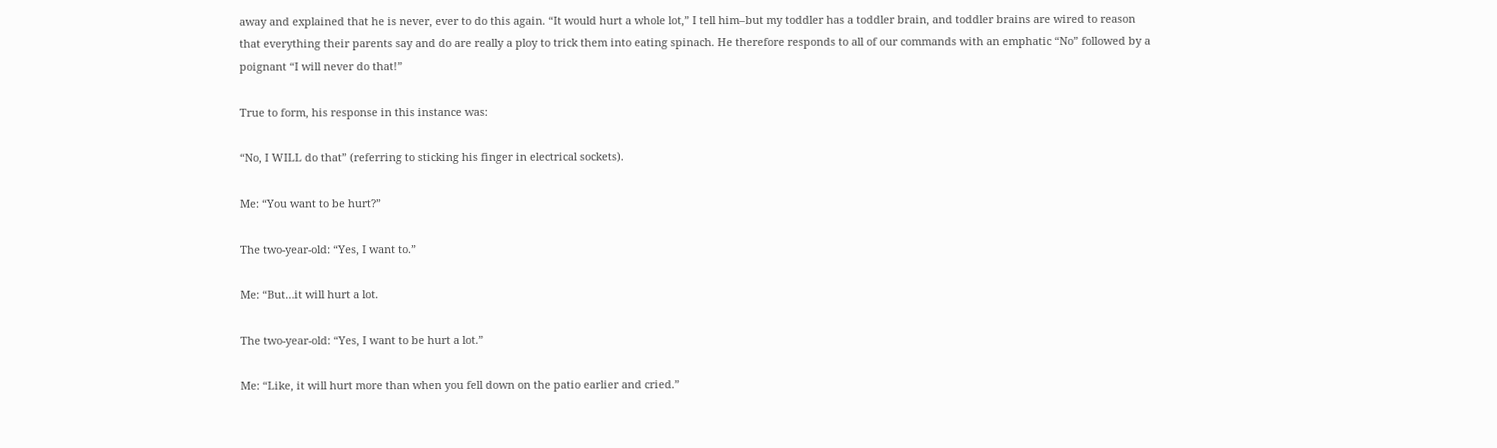away and explained that he is never, ever to do this again. “It would hurt a whole lot,” I tell him–but my toddler has a toddler brain, and toddler brains are wired to reason that everything their parents say and do are really a ploy to trick them into eating spinach. He therefore responds to all of our commands with an emphatic “No” followed by a poignant “I will never do that!”

True to form, his response in this instance was:

“No, I WILL do that” (referring to sticking his finger in electrical sockets).

Me: “You want to be hurt?”

The two-year-old: “Yes, I want to.”

Me: “But…it will hurt a lot.

The two-year-old: “Yes, I want to be hurt a lot.”

Me: “Like, it will hurt more than when you fell down on the patio earlier and cried.”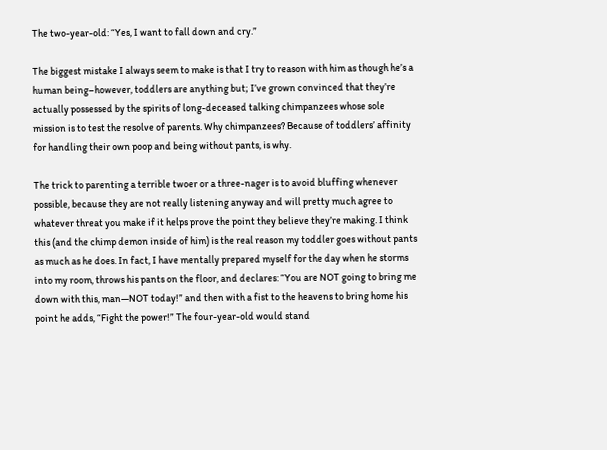The two-year-old: “Yes, I want to fall down and cry.”

The biggest mistake I always seem to make is that I try to reason with him as though he’s a human being–however, toddlers are anything but; I’ve grown convinced that they’re actually possessed by the spirits of long-deceased talking chimpanzees whose sole mission is to test the resolve of parents. Why chimpanzees? Because of toddlers’ affinity for handling their own poop and being without pants, is why.

The trick to parenting a terrible twoer or a three-nager is to avoid bluffing whenever possible, because they are not really listening anyway and will pretty much agree to whatever threat you make if it helps prove the point they believe they’re making. I think this (and the chimp demon inside of him) is the real reason my toddler goes without pants as much as he does. In fact, I have mentally prepared myself for the day when he storms into my room, throws his pants on the floor, and declares: “You are NOT going to bring me down with this, man—NOT today!” and then with a fist to the heavens to bring home his point he adds, “Fight the power!” The four-year-old would stand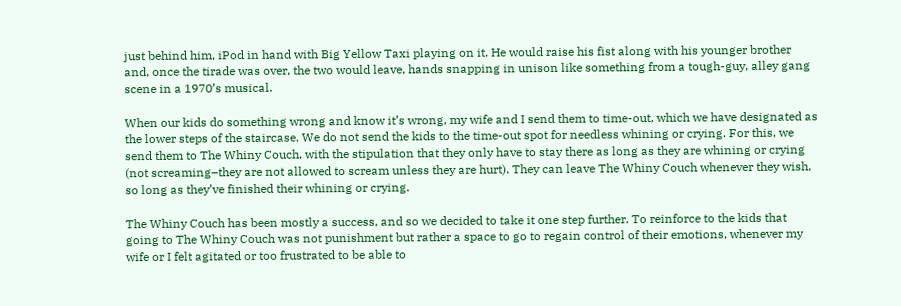just behind him, iPod in hand with Big Yellow Taxi playing on it. He would raise his fist along with his younger brother and, once the tirade was over, the two would leave, hands snapping in unison like something from a tough-guy, alley gang scene in a 1970’s musical.

When our kids do something wrong and know it’s wrong, my wife and I send them to time-out, which we have designated as the lower steps of the staircase. We do not send the kids to the time-out spot for needless whining or crying. For this, we send them to The Whiny Couch, with the stipulation that they only have to stay there as long as they are whining or crying (not screaming–they are not allowed to scream unless they are hurt). They can leave The Whiny Couch whenever they wish, so long as they’ve finished their whining or crying.

The Whiny Couch has been mostly a success, and so we decided to take it one step further. To reinforce to the kids that going to The Whiny Couch was not punishment but rather a space to go to regain control of their emotions, whenever my wife or I felt agitated or too frustrated to be able to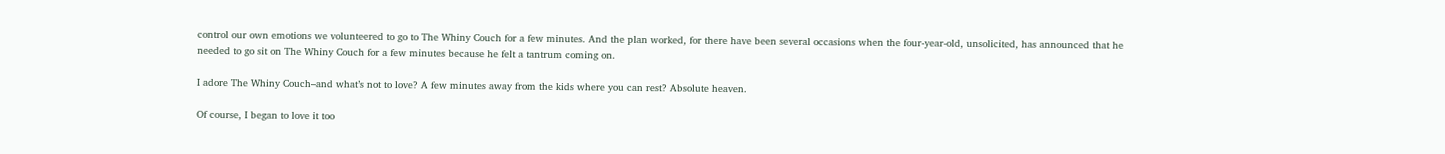control our own emotions we volunteered to go to The Whiny Couch for a few minutes. And the plan worked, for there have been several occasions when the four-year-old, unsolicited, has announced that he needed to go sit on The Whiny Couch for a few minutes because he felt a tantrum coming on.

I adore The Whiny Couch–and what’s not to love? A few minutes away from the kids where you can rest? Absolute heaven.

Of course, I began to love it too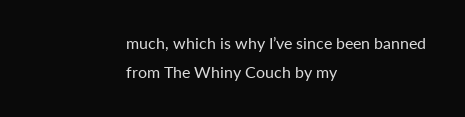much, which is why I’ve since been banned from The Whiny Couch by my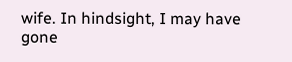wife. In hindsight, I may have gone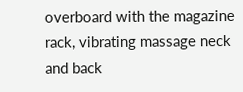overboard with the magazine rack, vibrating massage neck and back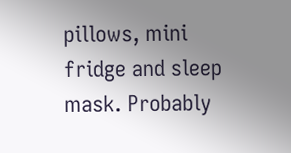pillows, mini fridge and sleep mask. Probably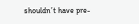shouldn’t have pre-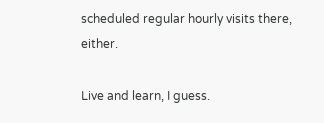scheduled regular hourly visits there, either.

Live and learn, I guess.